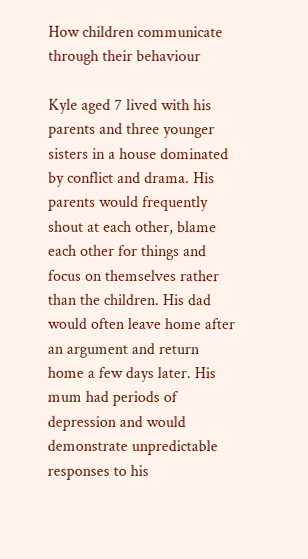How children communicate through their behaviour

Kyle aged 7 lived with his parents and three younger sisters in a house dominated by conflict and drama. His parents would frequently shout at each other, blame each other for things and focus on themselves rather than the children. His dad would often leave home after an argument and return home a few days later. His mum had periods of depression and would demonstrate unpredictable responses to his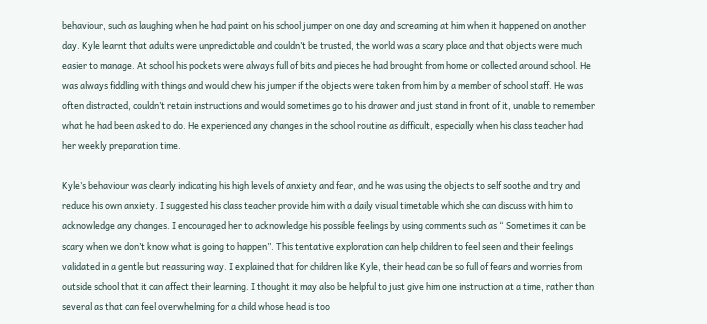behaviour, such as laughing when he had paint on his school jumper on one day and screaming at him when it happened on another day. Kyle learnt that adults were unpredictable and couldn’t be trusted, the world was a scary place and that objects were much easier to manage. At school his pockets were always full of bits and pieces he had brought from home or collected around school. He was always fiddling with things and would chew his jumper if the objects were taken from him by a member of school staff. He was often distracted, couldn’t retain instructions and would sometimes go to his drawer and just stand in front of it, unable to remember what he had been asked to do. He experienced any changes in the school routine as difficult, especially when his class teacher had her weekly preparation time.

Kyle’s behaviour was clearly indicating his high levels of anxiety and fear, and he was using the objects to self soothe and try and reduce his own anxiety. I suggested his class teacher provide him with a daily visual timetable which she can discuss with him to acknowledge any changes. I encouraged her to acknowledge his possible feelings by using comments such as “ Sometimes it can be scary when we don’t know what is going to happen”. This tentative exploration can help children to feel seen and their feelings validated in a gentle but reassuring way. I explained that for children like Kyle, their head can be so full of fears and worries from outside school that it can affect their learning. I thought it may also be helpful to just give him one instruction at a time, rather than several as that can feel overwhelming for a child whose head is too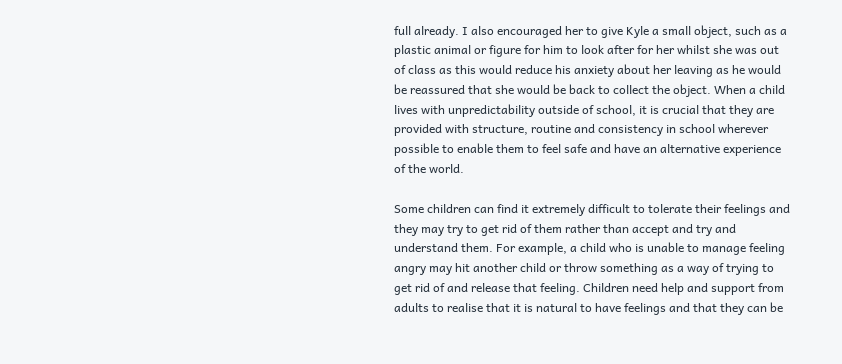full already. I also encouraged her to give Kyle a small object, such as a plastic animal or figure for him to look after for her whilst she was out of class as this would reduce his anxiety about her leaving as he would be reassured that she would be back to collect the object. When a child lives with unpredictability outside of school, it is crucial that they are provided with structure, routine and consistency in school wherever possible to enable them to feel safe and have an alternative experience of the world.

Some children can find it extremely difficult to tolerate their feelings and they may try to get rid of them rather than accept and try and understand them. For example, a child who is unable to manage feeling angry may hit another child or throw something as a way of trying to get rid of and release that feeling. Children need help and support from adults to realise that it is natural to have feelings and that they can be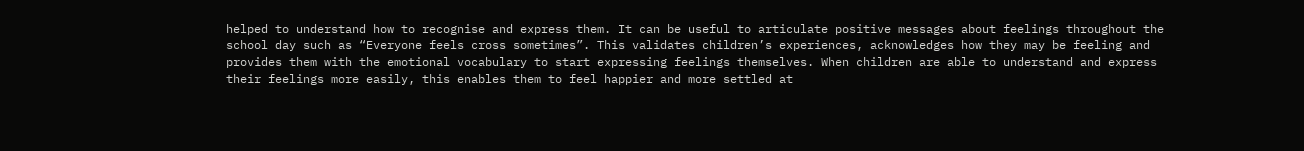helped to understand how to recognise and express them. It can be useful to articulate positive messages about feelings throughout the school day such as “Everyone feels cross sometimes”. This validates children’s experiences, acknowledges how they may be feeling and provides them with the emotional vocabulary to start expressing feelings themselves. When children are able to understand and express their feelings more easily, this enables them to feel happier and more settled at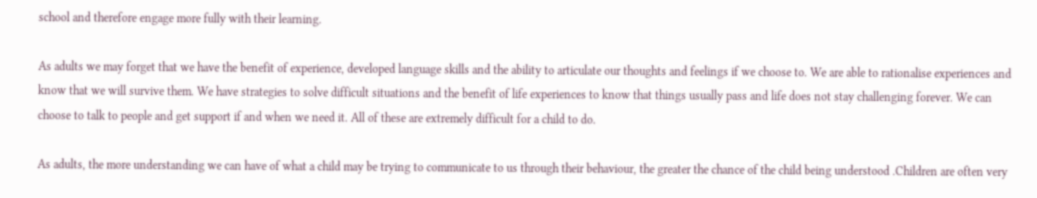school and therefore engage more fully with their learning.

As adults we may forget that we have the benefit of experience, developed language skills and the ability to articulate our thoughts and feelings if we choose to. We are able to rationalise experiences and know that we will survive them. We have strategies to solve difficult situations and the benefit of life experiences to know that things usually pass and life does not stay challenging forever. We can choose to talk to people and get support if and when we need it. All of these are extremely difficult for a child to do.

As adults, the more understanding we can have of what a child may be trying to communicate to us through their behaviour, the greater the chance of the child being understood .Children are often very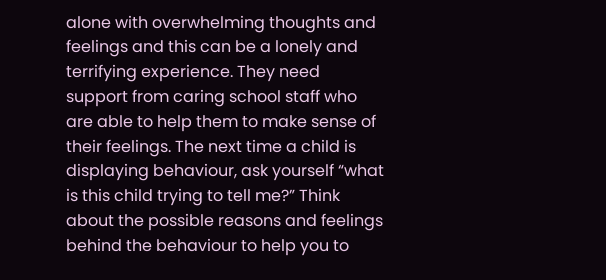alone with overwhelming thoughts and feelings and this can be a lonely and terrifying experience. They need support from caring school staff who are able to help them to make sense of their feelings. The next time a child is displaying behaviour, ask yourself “what is this child trying to tell me?” Think about the possible reasons and feelings behind the behaviour to help you to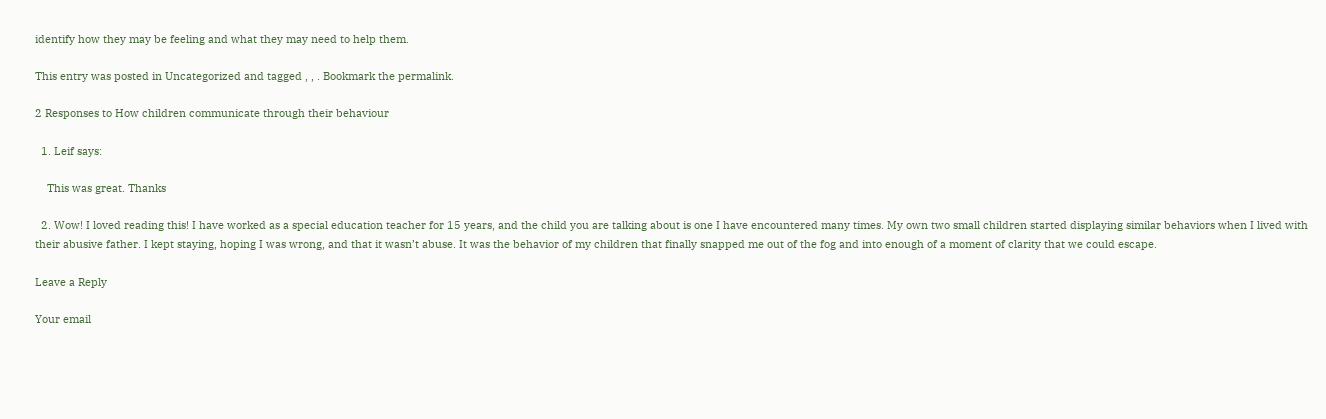identify how they may be feeling and what they may need to help them.

This entry was posted in Uncategorized and tagged , , . Bookmark the permalink.

2 Responses to How children communicate through their behaviour

  1. Leif says:

    This was great. Thanks

  2. Wow! I loved reading this! I have worked as a special education teacher for 15 years, and the child you are talking about is one I have encountered many times. My own two small children started displaying similar behaviors when I lived with their abusive father. I kept staying, hoping I was wrong, and that it wasn’t abuse. It was the behavior of my children that finally snapped me out of the fog and into enough of a moment of clarity that we could escape.

Leave a Reply

Your email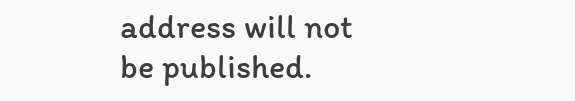address will not be published.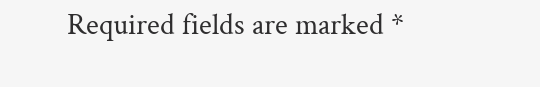Required fields are marked *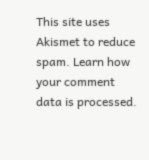This site uses Akismet to reduce spam. Learn how your comment data is processed.